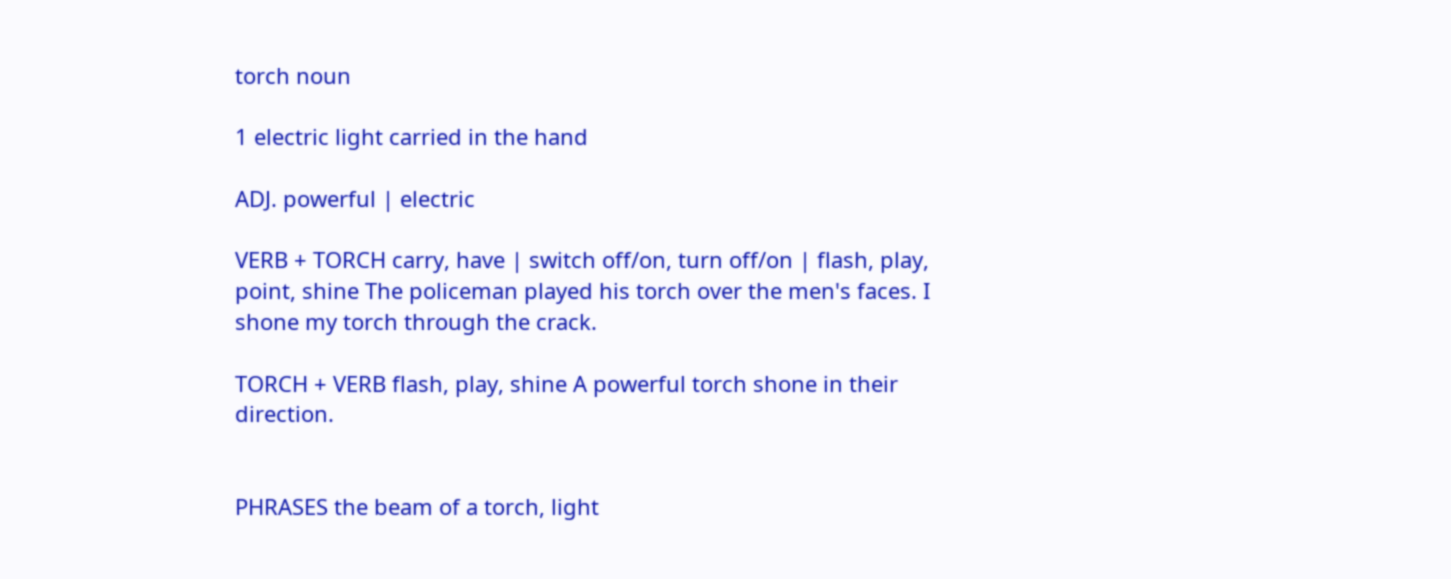torch noun

1 electric light carried in the hand

ADJ. powerful | electric

VERB + TORCH carry, have | switch off/on, turn off/on | flash, play, point, shine The policeman played his torch over the men's faces. I shone my torch through the crack.

TORCH + VERB flash, play, shine A powerful torch shone in their direction.


PHRASES the beam of a torch, light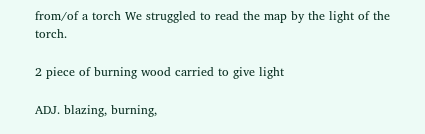from/of a torch We struggled to read the map by the light of the torch.

2 piece of burning wood carried to give light

ADJ. blazing, burning,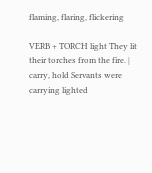flaming, flaring, flickering

VERB + TORCH light They lit their torches from the fire. | carry, hold Servants were carrying lighted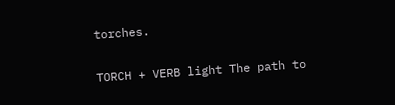torches.

TORCH + VERB light The path to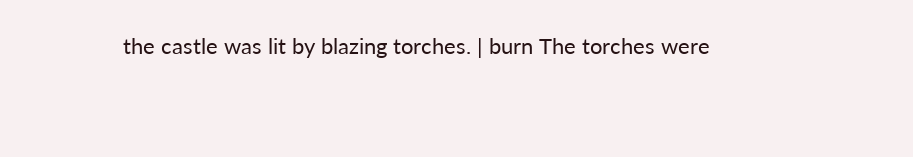the castle was lit by blazing torches. | burn The torches were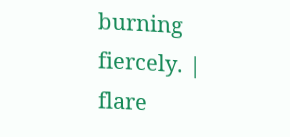burning fiercely. | flare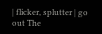| flicker, splutter | go out The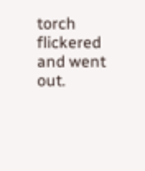torch flickered and went out.